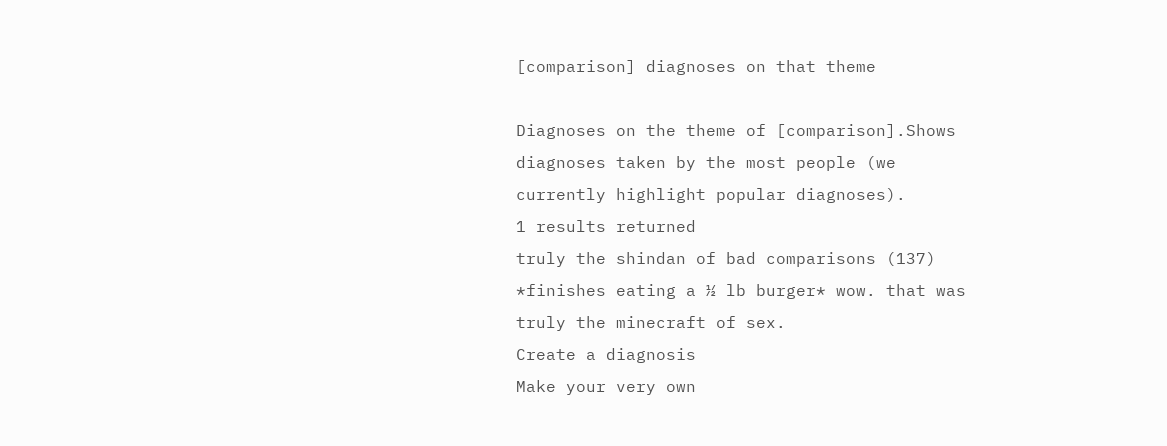[comparison] diagnoses on that theme

Diagnoses on the theme of [comparison].Shows diagnoses taken by the most people (we currently highlight popular diagnoses).
1 results returned
truly the shindan of bad comparisons (137)
*finishes eating a ½ lb burger* wow. that was truly the minecraft of sex.
Create a diagnosis
Make your very own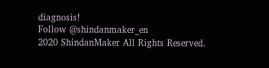diagnosis!
Follow @shindanmaker_en
2020 ShindanMaker All Rights Reserved.